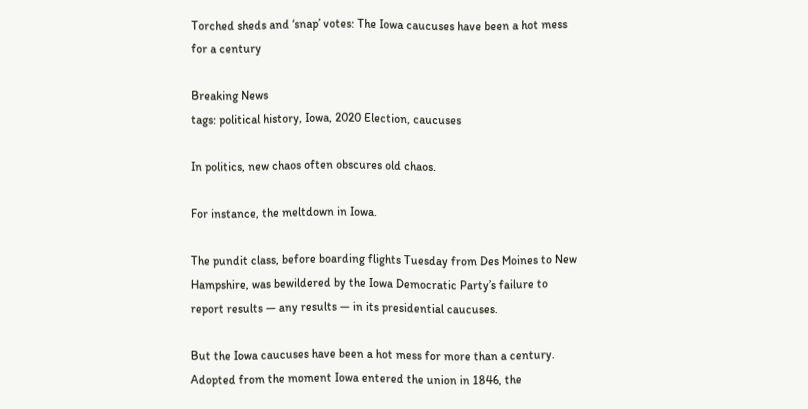Torched sheds and ‘snap’ votes: The Iowa caucuses have been a hot mess for a century

Breaking News
tags: political history, Iowa, 2020 Election, caucuses

In politics, new chaos often obscures old chaos.

For instance, the meltdown in Iowa.

The pundit class, before boarding flights Tuesday from Des Moines to New Hampshire, was bewildered by the Iowa Democratic Party’s failure to report results — any results — in its presidential caucuses.

But the Iowa caucuses have been a hot mess for more than a century. Adopted from the moment Iowa entered the union in 1846, the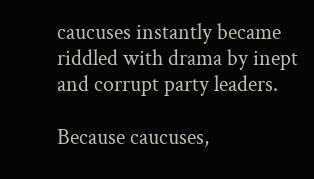caucuses instantly became riddled with drama by inept and corrupt party leaders.

Because caucuses,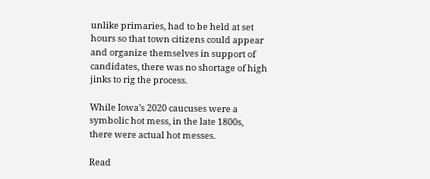unlike primaries, had to be held at set hours so that town citizens could appear and organize themselves in support of candidates, there was no shortage of high jinks to rig the process.

While Iowa’s 2020 caucuses were a symbolic hot mess, in the late 1800s, there were actual hot messes.

Read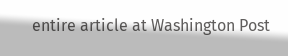entire article at Washington Post